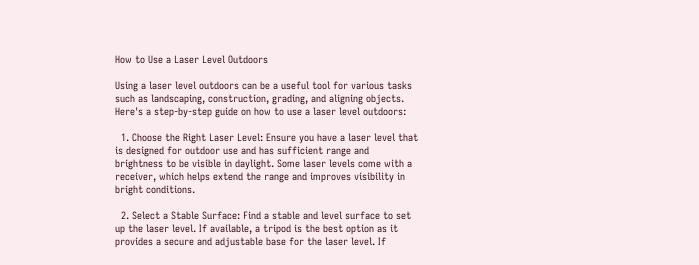How to Use a Laser Level Outdoors

Using a laser level outdoors can be a useful tool for various tasks such as landscaping, construction, grading, and aligning objects. Here's a step-by-step guide on how to use a laser level outdoors:

  1. Choose the Right Laser Level: Ensure you have a laser level that is designed for outdoor use and has sufficient range and brightness to be visible in daylight. Some laser levels come with a receiver, which helps extend the range and improves visibility in bright conditions.

  2. Select a Stable Surface: Find a stable and level surface to set up the laser level. If available, a tripod is the best option as it provides a secure and adjustable base for the laser level. If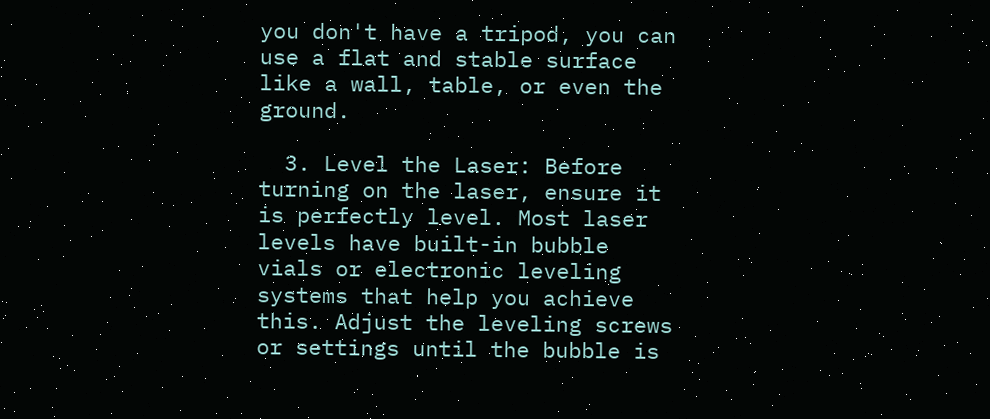you don't have a tripod, you can use a flat and stable surface like a wall, table, or even the ground.

  3. Level the Laser: Before turning on the laser, ensure it is perfectly level. Most laser levels have built-in bubble vials or electronic leveling systems that help you achieve this. Adjust the leveling screws or settings until the bubble is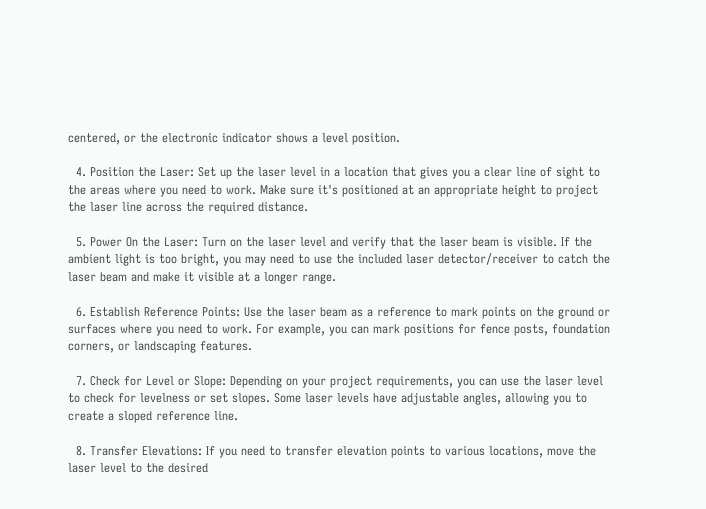centered, or the electronic indicator shows a level position.

  4. Position the Laser: Set up the laser level in a location that gives you a clear line of sight to the areas where you need to work. Make sure it's positioned at an appropriate height to project the laser line across the required distance.

  5. Power On the Laser: Turn on the laser level and verify that the laser beam is visible. If the ambient light is too bright, you may need to use the included laser detector/receiver to catch the laser beam and make it visible at a longer range.

  6. Establish Reference Points: Use the laser beam as a reference to mark points on the ground or surfaces where you need to work. For example, you can mark positions for fence posts, foundation corners, or landscaping features.

  7. Check for Level or Slope: Depending on your project requirements, you can use the laser level to check for levelness or set slopes. Some laser levels have adjustable angles, allowing you to create a sloped reference line.

  8. Transfer Elevations: If you need to transfer elevation points to various locations, move the laser level to the desired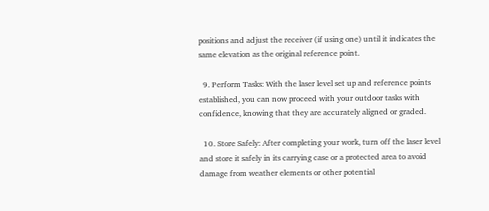positions and adjust the receiver (if using one) until it indicates the same elevation as the original reference point.

  9. Perform Tasks: With the laser level set up and reference points established, you can now proceed with your outdoor tasks with confidence, knowing that they are accurately aligned or graded.

  10. Store Safely: After completing your work, turn off the laser level and store it safely in its carrying case or a protected area to avoid damage from weather elements or other potential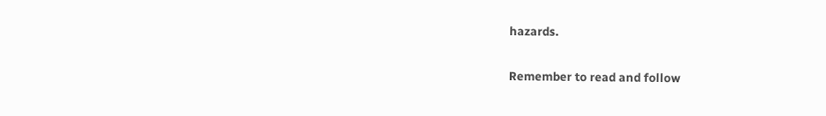hazards.

Remember to read and follow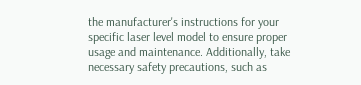the manufacturer's instructions for your specific laser level model to ensure proper usage and maintenance. Additionally, take necessary safety precautions, such as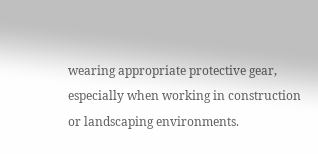wearing appropriate protective gear, especially when working in construction or landscaping environments.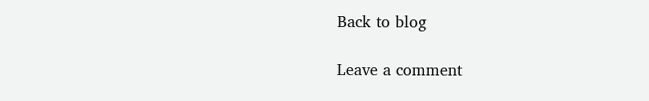Back to blog

Leave a comment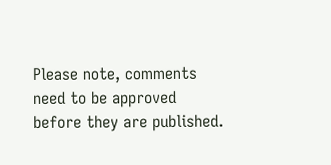Please note, comments need to be approved before they are published.